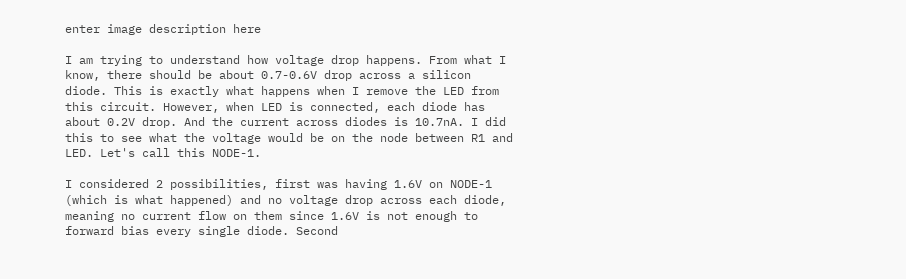enter image description here

I am trying to understand how voltage drop happens. From what I know, there should be about 0.7-0.6V drop across a silicon diode. This is exactly what happens when I remove the LED from this circuit. However, when LED is connected, each diode has about 0.2V drop. And the current across diodes is 10.7nA. I did this to see what the voltage would be on the node between R1 and LED. Let's call this NODE-1.

I considered 2 possibilities, first was having 1.6V on NODE-1 (which is what happened) and no voltage drop across each diode, meaning no current flow on them since 1.6V is not enough to forward bias every single diode. Second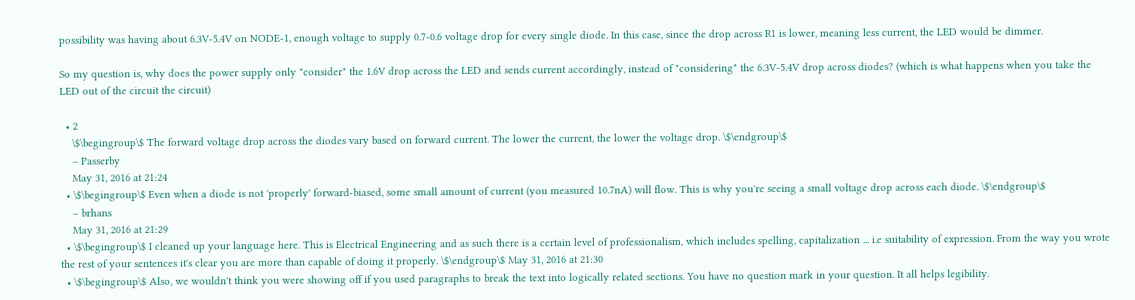possibility was having about 6.3V-5.4V on NODE-1, enough voltage to supply 0.7-0.6 voltage drop for every single diode. In this case, since the drop across R1 is lower, meaning less current, the LED would be dimmer.

So my question is, why does the power supply only "consider" the 1.6V drop across the LED and sends current accordingly, instead of "considering" the 6.3V-5.4V drop across diodes? (which is what happens when you take the LED out of the circuit the circuit)

  • 2
    \$\begingroup\$ The forward voltage drop across the diodes vary based on forward current. The lower the current, the lower the voltage drop. \$\endgroup\$
    – Passerby
    May 31, 2016 at 21:24
  • \$\begingroup\$ Even when a diode is not 'properly' forward-biased, some small amount of current (you measured 10.7nA) will flow. This is why you're seeing a small voltage drop across each diode. \$\endgroup\$
    – brhans
    May 31, 2016 at 21:29
  • \$\begingroup\$ I cleaned up your language here. This is Electrical Engineering and as such there is a certain level of professionalism, which includes spelling, capitalization ... i.e suitability of expression. From the way you wrote the rest of your sentences it's clear you are more than capable of doing it properly. \$\endgroup\$ May 31, 2016 at 21:30
  • \$\begingroup\$ Also, we wouldn't think you were showing off if you used paragraphs to break the text into logically related sections. You have no question mark in your question. It all helps legibility.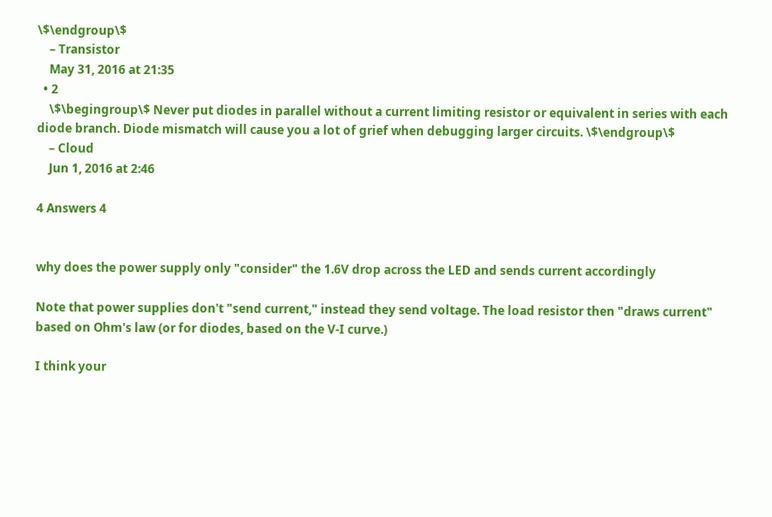\$\endgroup\$
    – Transistor
    May 31, 2016 at 21:35
  • 2
    \$\begingroup\$ Never put diodes in parallel without a current limiting resistor or equivalent in series with each diode branch. Diode mismatch will cause you a lot of grief when debugging larger circuits. \$\endgroup\$
    – Cloud
    Jun 1, 2016 at 2:46

4 Answers 4


why does the power supply only "consider" the 1.6V drop across the LED and sends current accordingly

Note that power supplies don't "send current," instead they send voltage. The load resistor then "draws current" based on Ohm's law (or for diodes, based on the V-I curve.)

I think your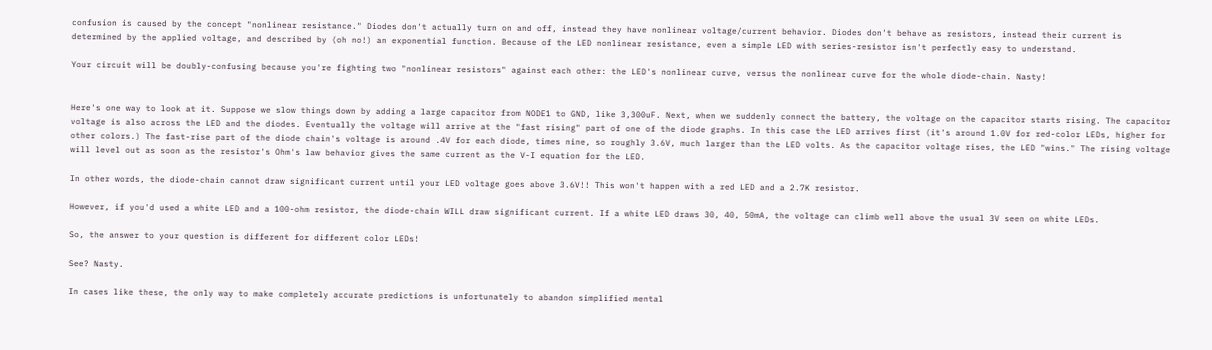confusion is caused by the concept "nonlinear resistance." Diodes don't actually turn on and off, instead they have nonlinear voltage/current behavior. Diodes don't behave as resistors, instead their current is determined by the applied voltage, and described by (oh no!) an exponential function. Because of the LED nonlinear resistance, even a simple LED with series-resistor isn't perfectly easy to understand.

Your circuit will be doubly-confusing because you're fighting two "nonlinear resistors" against each other: the LED's nonlinear curve, versus the nonlinear curve for the whole diode-chain. Nasty!


Here's one way to look at it. Suppose we slow things down by adding a large capacitor from NODE1 to GND, like 3,300uF. Next, when we suddenly connect the battery, the voltage on the capacitor starts rising. The capacitor voltage is also across the LED and the diodes. Eventually the voltage will arrive at the "fast rising" part of one of the diode graphs. In this case the LED arrives first (it's around 1.0V for red-color LEDs, higher for other colors.) The fast-rise part of the diode chain's voltage is around .4V for each diode, times nine, so roughly 3.6V, much larger than the LED volts. As the capacitor voltage rises, the LED "wins." The rising voltage will level out as soon as the resistor's Ohm's law behavior gives the same current as the V-I equation for the LED.

In other words, the diode-chain cannot draw significant current until your LED voltage goes above 3.6V!! This won't happen with a red LED and a 2.7K resistor.

However, if you'd used a white LED and a 100-ohm resistor, the diode-chain WILL draw significant current. If a white LED draws 30, 40, 50mA, the voltage can climb well above the usual 3V seen on white LEDs.

So, the answer to your question is different for different color LEDs!

See? Nasty.

In cases like these, the only way to make completely accurate predictions is unfortunately to abandon simplified mental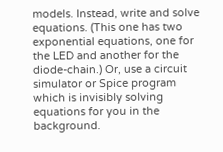models. Instead, write and solve equations. (This one has two exponential equations, one for the LED and another for the diode-chain.) Or, use a circuit simulator or Spice program which is invisibly solving equations for you in the background.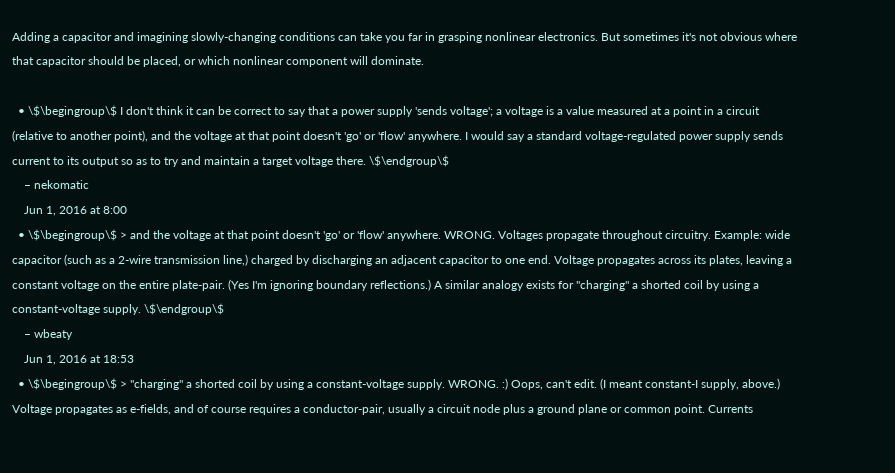Adding a capacitor and imagining slowly-changing conditions can take you far in grasping nonlinear electronics. But sometimes it's not obvious where that capacitor should be placed, or which nonlinear component will dominate.

  • \$\begingroup\$ I don't think it can be correct to say that a power supply 'sends voltage'; a voltage is a value measured at a point in a circuit (relative to another point), and the voltage at that point doesn't 'go' or 'flow' anywhere. I would say a standard voltage-regulated power supply sends current to its output so as to try and maintain a target voltage there. \$\endgroup\$
    – nekomatic
    Jun 1, 2016 at 8:00
  • \$\begingroup\$ > and the voltage at that point doesn't 'go' or 'flow' anywhere. WRONG. Voltages propagate throughout circuitry. Example: wide capacitor (such as a 2-wire transmission line,) charged by discharging an adjacent capacitor to one end. Voltage propagates across its plates, leaving a constant voltage on the entire plate-pair. (Yes I'm ignoring boundary reflections.) A similar analogy exists for "charging" a shorted coil by using a constant-voltage supply. \$\endgroup\$
    – wbeaty
    Jun 1, 2016 at 18:53
  • \$\begingroup\$ > "charging" a shorted coil by using a constant-voltage supply. WRONG. :) Oops, can't edit. (I meant constant-I supply, above.) Voltage propagates as e-fields, and of course requires a conductor-pair, usually a circuit node plus a ground plane or common point. Currents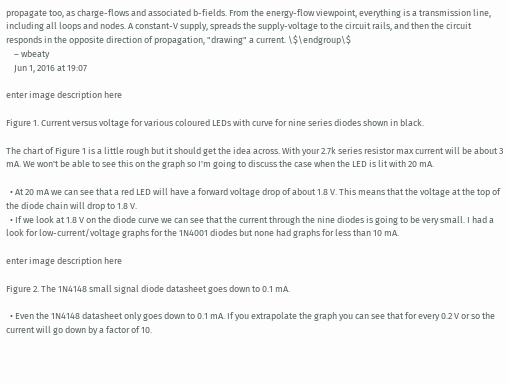propagate too, as charge-flows and associated b-fields. From the energy-flow viewpoint, everything is a transmission line, including all loops and nodes. A constant-V supply, spreads the supply-voltage to the circuit rails, and then the circuit responds in the opposite direction of propagation, "drawing" a current. \$\endgroup\$
    – wbeaty
    Jun 1, 2016 at 19:07

enter image description here

Figure 1. Current versus voltage for various coloured LEDs with curve for nine series diodes shown in black.

The chart of Figure 1 is a little rough but it should get the idea across. With your 2.7k series resistor max current will be about 3 mA. We won't be able to see this on the graph so I'm going to discuss the case when the LED is lit with 20 mA.

  • At 20 mA we can see that a red LED will have a forward voltage drop of about 1.8 V. This means that the voltage at the top of the diode chain will drop to 1.8 V.
  • If we look at 1.8 V on the diode curve we can see that the current through the nine diodes is going to be very small. I had a look for low-current/voltage graphs for the 1N4001 diodes but none had graphs for less than 10 mA.

enter image description here

Figure 2. The 1N4148 small signal diode datasheet goes down to 0.1 mA.

  • Even the 1N4148 datasheet only goes down to 0.1 mA. If you extrapolate the graph you can see that for every 0.2 V or so the current will go down by a factor of 10.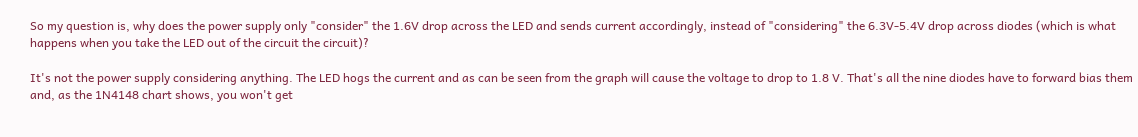So my question is, why does the power supply only "consider" the 1.6V drop across the LED and sends current accordingly, instead of "considering" the 6.3V-5.4V drop across diodes (which is what happens when you take the LED out of the circuit the circuit)?

It's not the power supply considering anything. The LED hogs the current and as can be seen from the graph will cause the voltage to drop to 1.8 V. That's all the nine diodes have to forward bias them and, as the 1N4148 chart shows, you won't get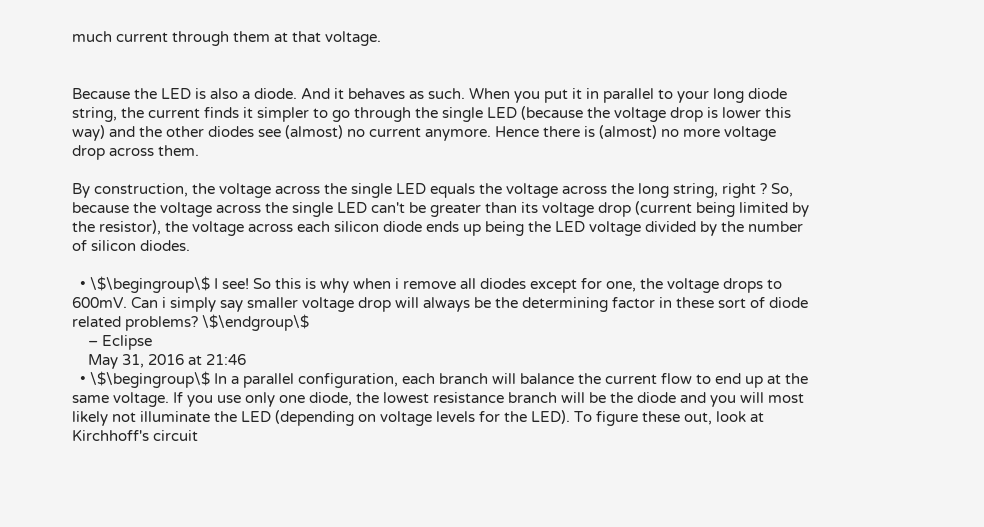much current through them at that voltage.


Because the LED is also a diode. And it behaves as such. When you put it in parallel to your long diode string, the current finds it simpler to go through the single LED (because the voltage drop is lower this way) and the other diodes see (almost) no current anymore. Hence there is (almost) no more voltage drop across them.

By construction, the voltage across the single LED equals the voltage across the long string, right ? So, because the voltage across the single LED can't be greater than its voltage drop (current being limited by the resistor), the voltage across each silicon diode ends up being the LED voltage divided by the number of silicon diodes.

  • \$\begingroup\$ I see! So this is why when i remove all diodes except for one, the voltage drops to 600mV. Can i simply say smaller voltage drop will always be the determining factor in these sort of diode related problems? \$\endgroup\$
    – Eclipse
    May 31, 2016 at 21:46
  • \$\begingroup\$ In a parallel configuration, each branch will balance the current flow to end up at the same voltage. If you use only one diode, the lowest resistance branch will be the diode and you will most likely not illuminate the LED (depending on voltage levels for the LED). To figure these out, look at Kirchhoff's circuit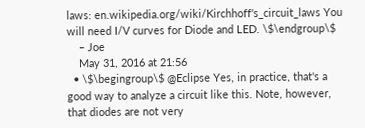laws: en.wikipedia.org/wiki/Kirchhoff's_circuit_laws You will need I/V curves for Diode and LED. \$\endgroup\$
    – Joe
    May 31, 2016 at 21:56
  • \$\begingroup\$ @Eclipse Yes, in practice, that's a good way to analyze a circuit like this. Note, however, that diodes are not very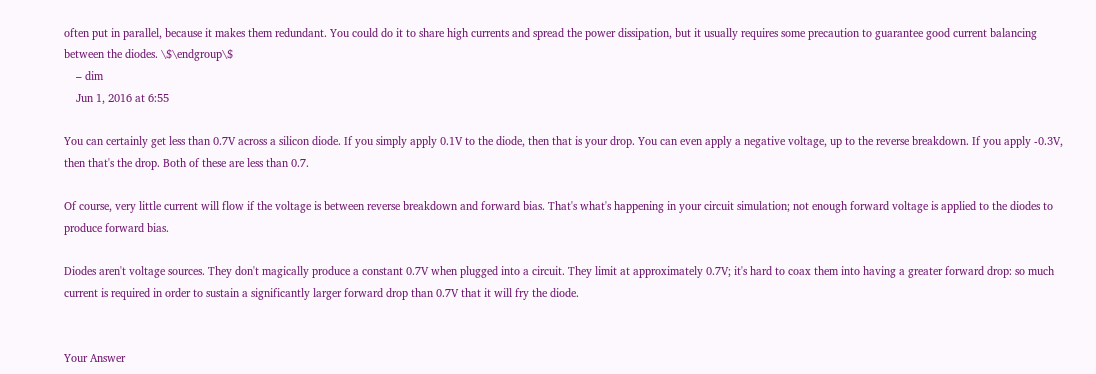often put in parallel, because it makes them redundant. You could do it to share high currents and spread the power dissipation, but it usually requires some precaution to guarantee good current balancing between the diodes. \$\endgroup\$
    – dim
    Jun 1, 2016 at 6:55

You can certainly get less than 0.7V across a silicon diode. If you simply apply 0.1V to the diode, then that is your drop. You can even apply a negative voltage, up to the reverse breakdown. If you apply -0.3V, then that's the drop. Both of these are less than 0.7.

Of course, very little current will flow if the voltage is between reverse breakdown and forward bias. That's what's happening in your circuit simulation; not enough forward voltage is applied to the diodes to produce forward bias.

Diodes aren't voltage sources. They don't magically produce a constant 0.7V when plugged into a circuit. They limit at approximately 0.7V; it's hard to coax them into having a greater forward drop: so much current is required in order to sustain a significantly larger forward drop than 0.7V that it will fry the diode.


Your Answer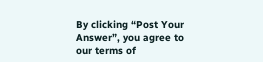By clicking “Post Your Answer”, you agree to our terms of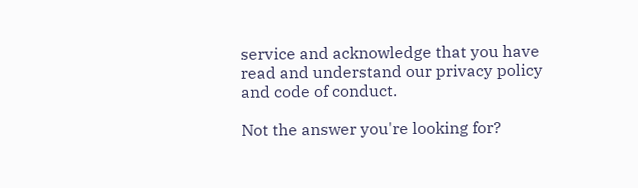service and acknowledge that you have read and understand our privacy policy and code of conduct.

Not the answer you're looking for?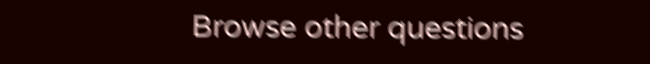Browse other questions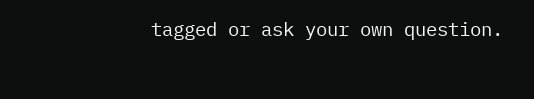tagged or ask your own question.